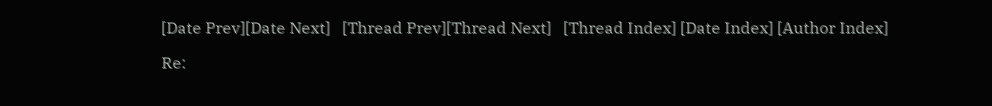[Date Prev][Date Next]   [Thread Prev][Thread Next]   [Thread Index] [Date Index] [Author Index]

Re: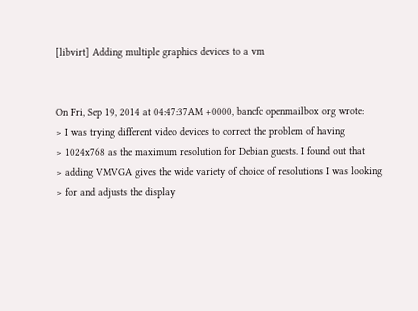[libvirt] Adding multiple graphics devices to a vm


On Fri, Sep 19, 2014 at 04:47:37AM +0000, bancfc openmailbox org wrote:
> I was trying different video devices to correct the problem of having
> 1024x768 as the maximum resolution for Debian guests. I found out that
> adding VMVGA gives the wide variety of choice of resolutions I was looking
> for and adjusts the display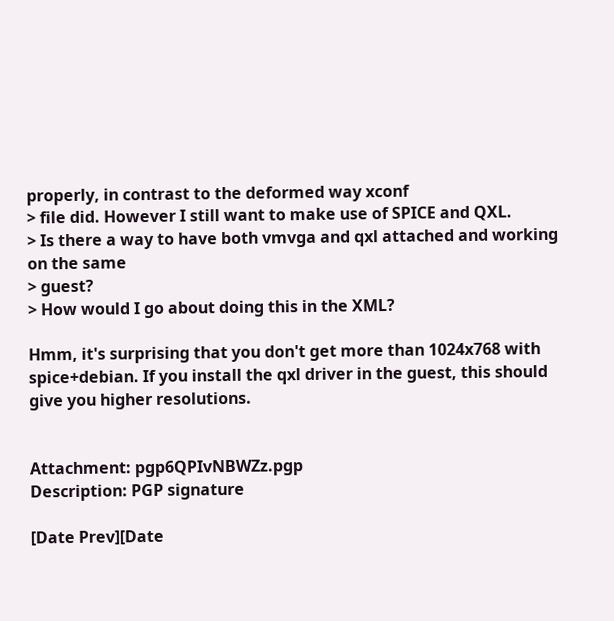properly, in contrast to the deformed way xconf
> file did. However I still want to make use of SPICE and QXL.
> Is there a way to have both vmvga and qxl attached and working on the same
> guest?
> How would I go about doing this in the XML?

Hmm, it's surprising that you don't get more than 1024x768 with
spice+debian. If you install the qxl driver in the guest, this should
give you higher resolutions.


Attachment: pgp6QPIvNBWZz.pgp
Description: PGP signature

[Date Prev][Date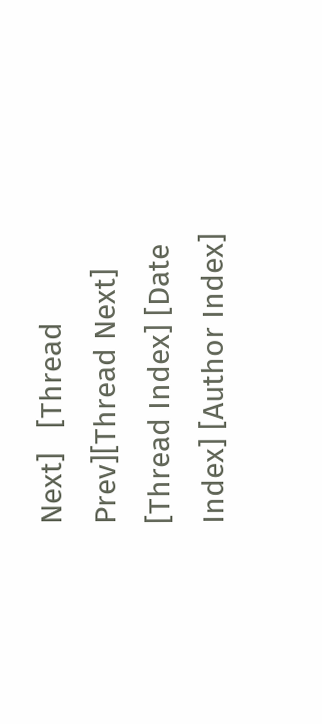Next]   [Thread Prev][Thread Next]   [Thread Index] [Date Index] [Author Index]